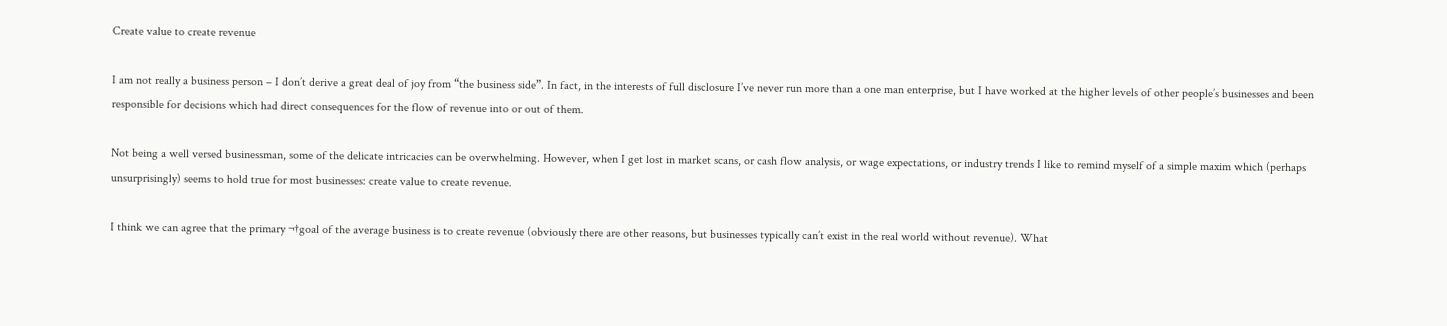Create value to create revenue

I am not really a business person – I don’t derive a great deal of joy from “the business side”. In fact, in the interests of full disclosure I’ve never run more than a one man enterprise, but I have worked at the higher levels of other people’s businesses and been responsible for decisions which had direct consequences for the flow of revenue into or out of them.

Not being a well versed businessman, some of the delicate intricacies can be overwhelming. However, when I get lost in market scans, or cash flow analysis, or wage expectations, or industry trends I like to remind myself of a simple maxim which (perhaps unsurprisingly) seems to hold true for most businesses: create value to create revenue.

I think we can agree that the primary ¬†goal of the average business is to create revenue (obviously there are other reasons, but businesses typically can’t exist in the real world without revenue). What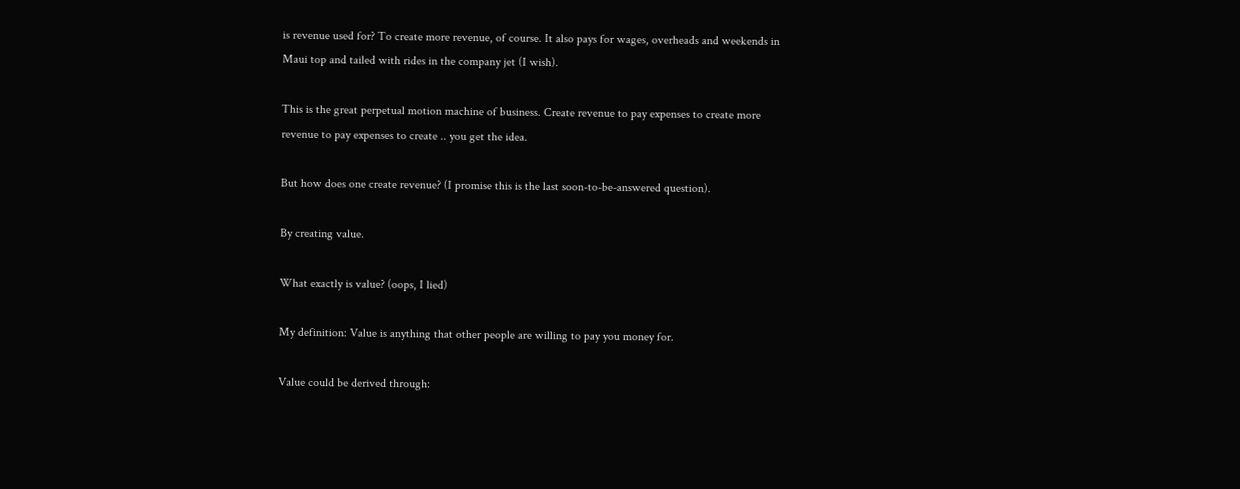is revenue used for? To create more revenue, of course. It also pays for wages, overheads and weekends in Maui top and tailed with rides in the company jet (I wish).

This is the great perpetual motion machine of business. Create revenue to pay expenses to create more revenue to pay expenses to create .. you get the idea.

But how does one create revenue? (I promise this is the last soon-to-be-answered question).

By creating value.

What exactly is value? (oops, I lied)

My definition: Value is anything that other people are willing to pay you money for.

Value could be derived through: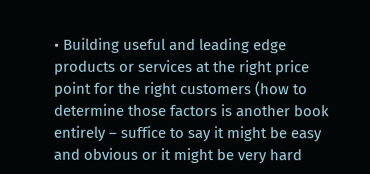• Building useful and leading edge products or services at the right price point for the right customers (how to determine those factors is another book entirely – suffice to say it might be easy and obvious or it might be very hard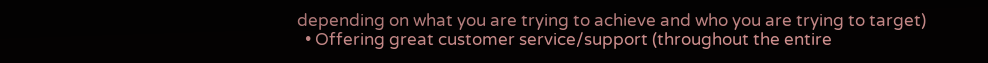depending on what you are trying to achieve and who you are trying to target)
  • Offering great customer service/support (throughout the entire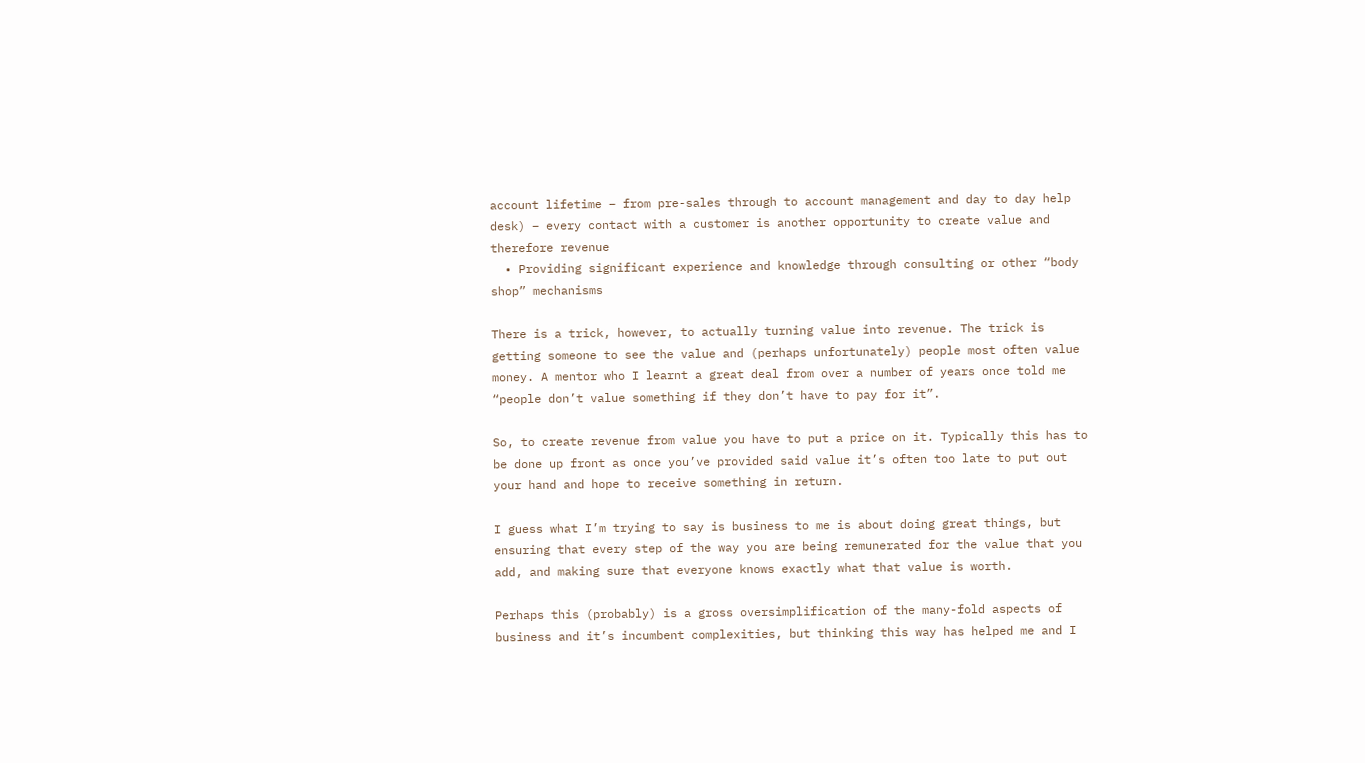account lifetime – from pre-sales through to account management and day to day help desk) – every contact with a customer is another opportunity to create value and therefore revenue
  • Providing significant experience and knowledge through consulting or other “body shop” mechanisms

There is a trick, however, to actually turning value into revenue. The trick is getting someone to see the value and (perhaps unfortunately) people most often value money. A mentor who I learnt a great deal from over a number of years once told me “people don’t value something if they don’t have to pay for it”.

So, to create revenue from value you have to put a price on it. Typically this has to be done up front as once you’ve provided said value it’s often too late to put out your hand and hope to receive something in return.

I guess what I’m trying to say is business to me is about doing great things, but ensuring that every step of the way you are being remunerated for the value that you add, and making sure that everyone knows exactly what that value is worth.

Perhaps this (probably) is a gross oversimplification of the many-fold aspects of business and it’s incumbent complexities, but thinking this way has helped me and I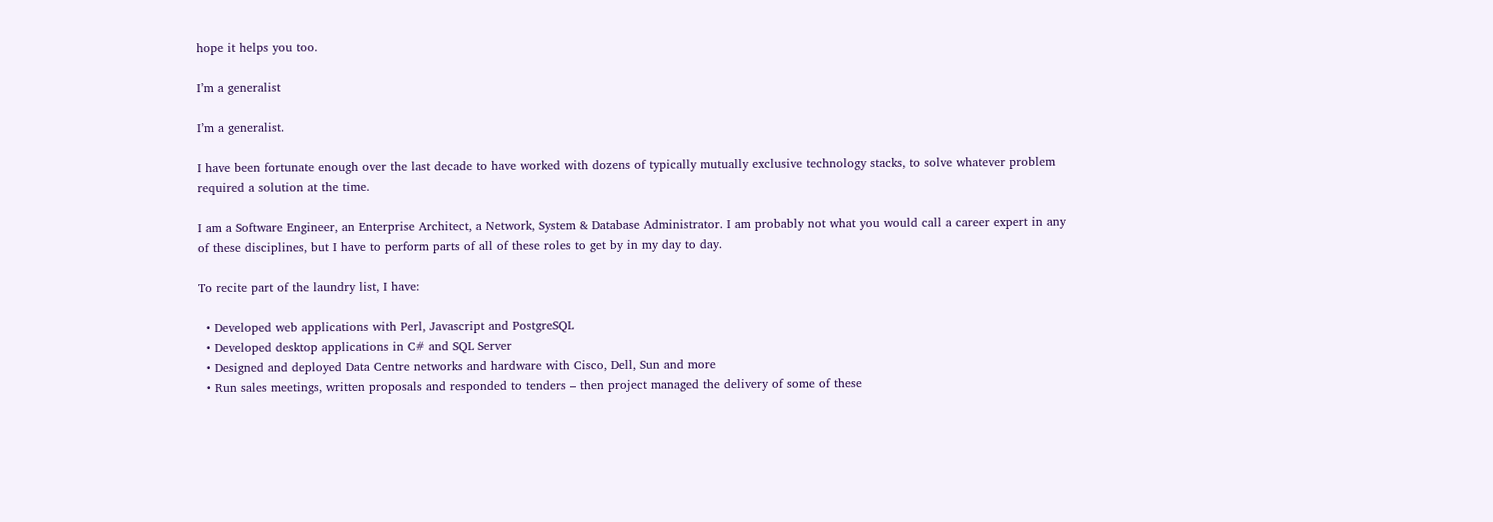hope it helps you too.

I’m a generalist

I’m a generalist.

I have been fortunate enough over the last decade to have worked with dozens of typically mutually exclusive technology stacks, to solve whatever problem required a solution at the time.

I am a Software Engineer, an Enterprise Architect, a Network, System & Database Administrator. I am probably not what you would call a career expert in any of these disciplines, but I have to perform parts of all of these roles to get by in my day to day.

To recite part of the laundry list, I have:

  • Developed web applications with Perl, Javascript and PostgreSQL
  • Developed desktop applications in C# and SQL Server
  • Designed and deployed Data Centre networks and hardware with Cisco, Dell, Sun and more
  • Run sales meetings, written proposals and responded to tenders – then project managed the delivery of some of these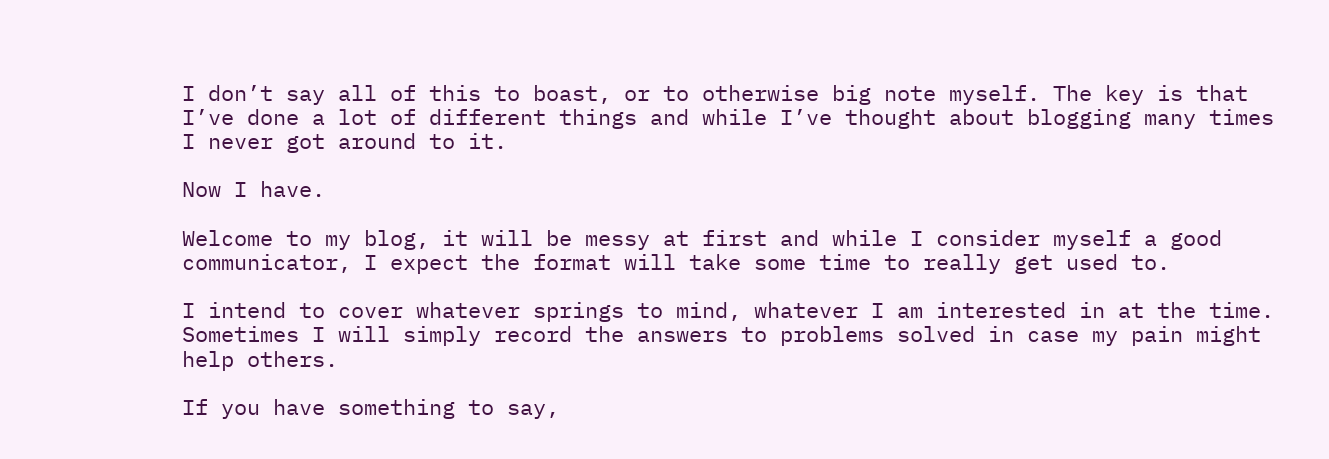I don’t say all of this to boast, or to otherwise big note myself. The key is that I’ve done a lot of different things and while I’ve thought about blogging many times I never got around to it.

Now I have.

Welcome to my blog, it will be messy at first and while I consider myself a good communicator, I expect the format will take some time to really get used to.

I intend to cover whatever springs to mind, whatever I am interested in at the time. Sometimes I will simply record the answers to problems solved in case my pain might help others.

If you have something to say,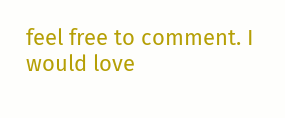feel free to comment. I would love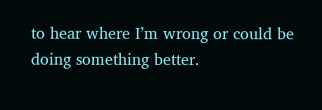to hear where I’m wrong or could be doing something better.